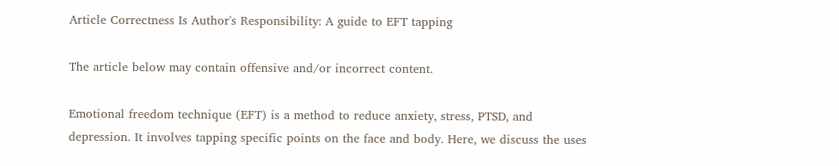Article Correctness Is Author's Responsibility: A guide to EFT tapping

The article below may contain offensive and/or incorrect content.

Emotional freedom technique (EFT) is a method to reduce anxiety, stress, PTSD, and depression. It involves tapping specific points on the face and body. Here, we discuss the uses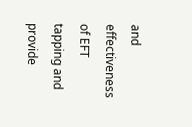and effectiveness of EFT tapping and provide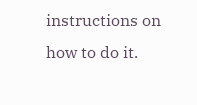instructions on how to do it.